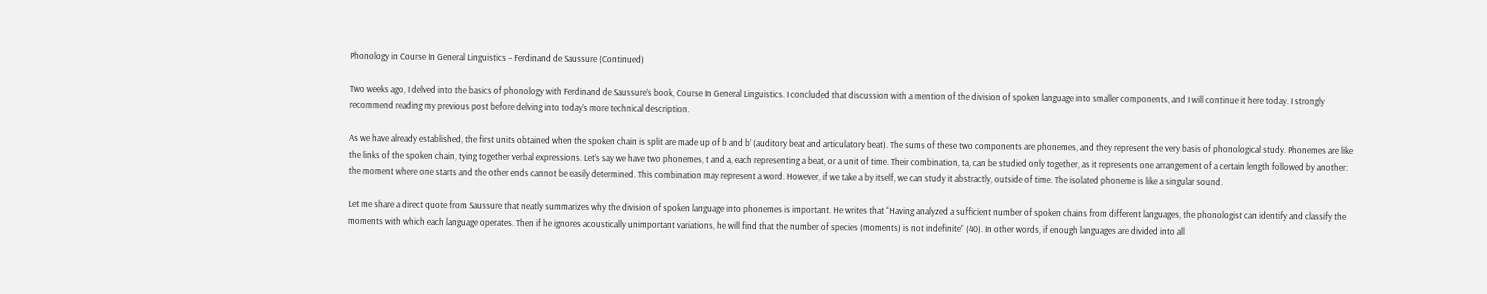Phonology in Course In General Linguistics – Ferdinand de Saussure (Continued)

Two weeks ago, I delved into the basics of phonology with Ferdinand de Saussure’s book, Course In General Linguistics. I concluded that discussion with a mention of the division of spoken language into smaller components, and I will continue it here today. I strongly recommend reading my previous post before delving into today’s more technical description.

As we have already established, the first units obtained when the spoken chain is split are made up of b and b’ (auditory beat and articulatory beat). The sums of these two components are phonemes, and they represent the very basis of phonological study. Phonemes are like the links of the spoken chain, tying together verbal expressions. Let’s say we have two phonemes, t and a, each representing a beat, or a unit of time. Their combination, ta, can be studied only together, as it represents one arrangement of a certain length followed by another: the moment where one starts and the other ends cannot be easily determined. This combination may represent a word. However, if we take a by itself, we can study it abstractly, outside of time. The isolated phoneme is like a singular sound.

Let me share a direct quote from Saussure that neatly summarizes why the division of spoken language into phonemes is important. He writes that “Having analyzed a sufficient number of spoken chains from different languages, the phonologist can identify and classify the moments with which each language operates. Then if he ignores acoustically unimportant variations, he will find that the number of species (moments) is not indefinite” (40). In other words, if enough languages are divided into all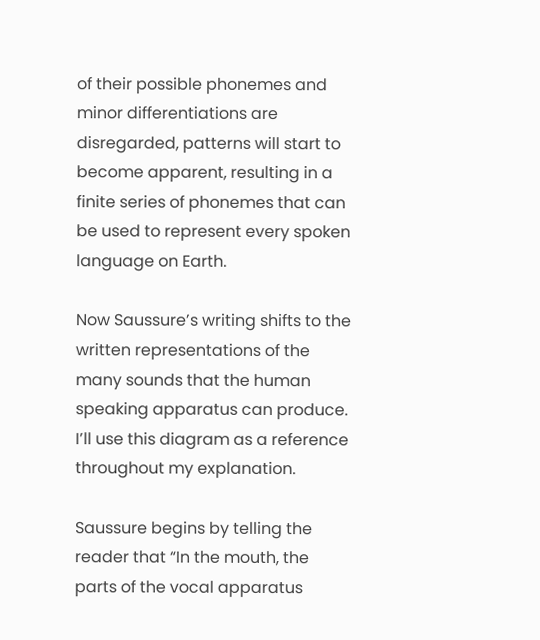of their possible phonemes and minor differentiations are disregarded, patterns will start to become apparent, resulting in a finite series of phonemes that can be used to represent every spoken language on Earth.

Now Saussure’s writing shifts to the written representations of the many sounds that the human speaking apparatus can produce. I’ll use this diagram as a reference throughout my explanation.

Saussure begins by telling the reader that “In the mouth, the parts of the vocal apparatus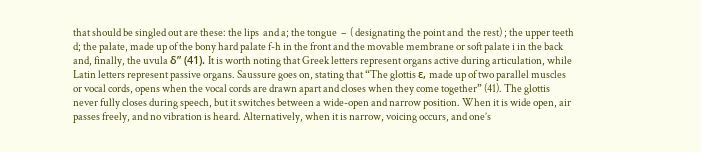that should be singled out are these: the lips  and a; the tongue  –  ( designating the point and  the rest) ; the upper teeth d; the palate, made up of the bony hard palate f-h in the front and the movable membrane or soft palate i in the back and, finally, the uvula δ” (41). It is worth noting that Greek letters represent organs active during articulation, while Latin letters represent passive organs. Saussure goes on, stating that “The glottis ε, made up of two parallel muscles or vocal cords, opens when the vocal cords are drawn apart and closes when they come together” (41). The glottis never fully closes during speech, but it switches between a wide-open and narrow position. When it is wide open, air passes freely, and no vibration is heard. Alternatively, when it is narrow, voicing occurs, and one’s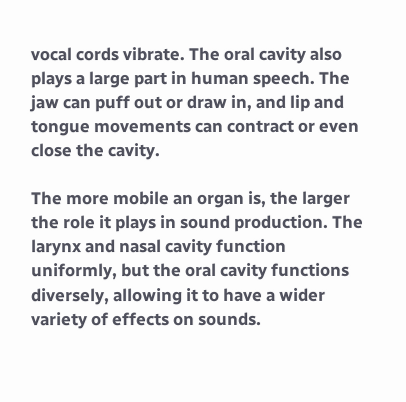vocal cords vibrate. The oral cavity also plays a large part in human speech. The jaw can puff out or draw in, and lip and tongue movements can contract or even close the cavity.

The more mobile an organ is, the larger the role it plays in sound production. The larynx and nasal cavity function uniformly, but the oral cavity functions diversely, allowing it to have a wider variety of effects on sounds.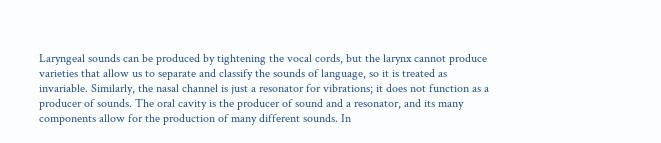Laryngeal sounds can be produced by tightening the vocal cords, but the larynx cannot produce varieties that allow us to separate and classify the sounds of language, so it is treated as invariable. Similarly, the nasal channel is just a resonator for vibrations; it does not function as a producer of sounds. The oral cavity is the producer of sound and a resonator, and its many components allow for the production of many different sounds. In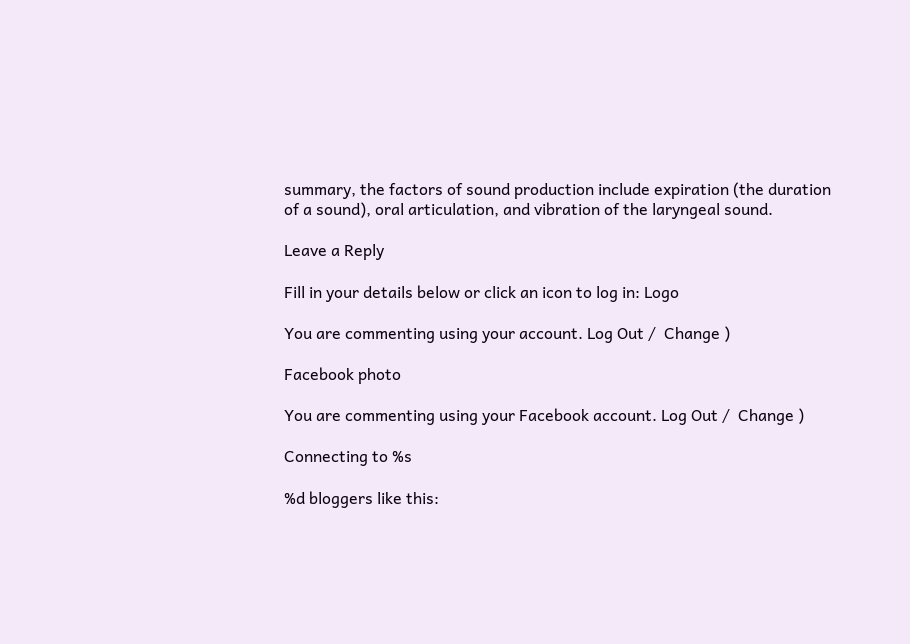summary, the factors of sound production include expiration (the duration of a sound), oral articulation, and vibration of the laryngeal sound.

Leave a Reply

Fill in your details below or click an icon to log in: Logo

You are commenting using your account. Log Out /  Change )

Facebook photo

You are commenting using your Facebook account. Log Out /  Change )

Connecting to %s

%d bloggers like this: